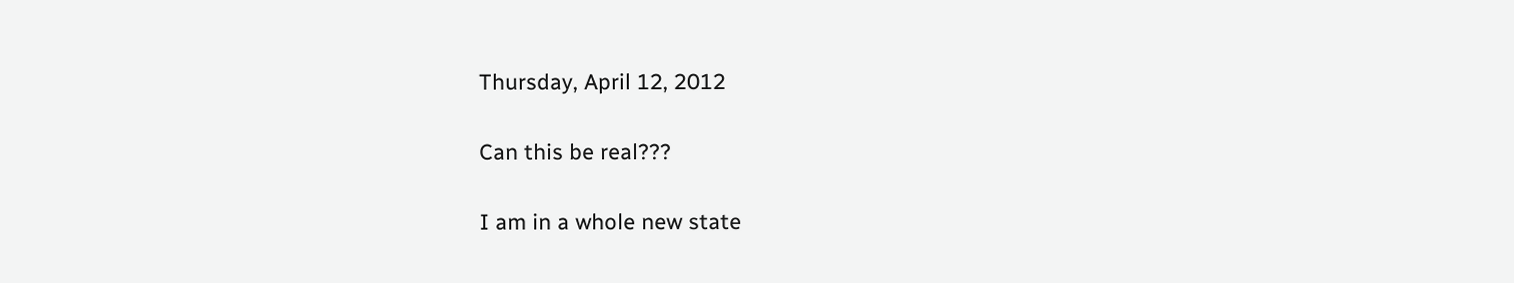Thursday, April 12, 2012

Can this be real???

I am in a whole new state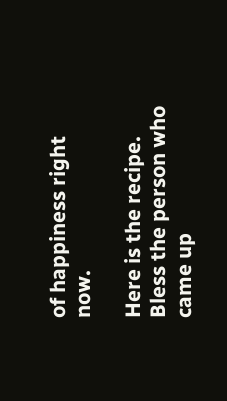of happiness right now.

Here is the recipe. Bless the person who came up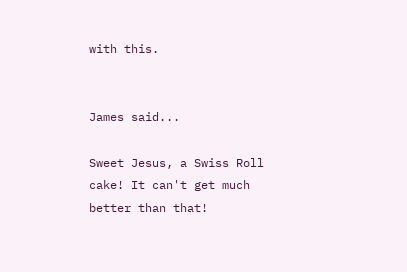with this.


James said...

Sweet Jesus, a Swiss Roll cake! It can't get much better than that!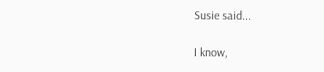Susie said...

I know,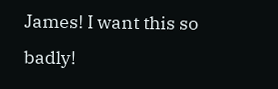James! I want this so badly!